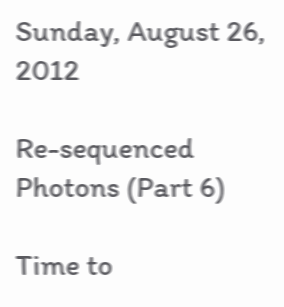Sunday, August 26, 2012

Re-sequenced Photons (Part 6)

Time to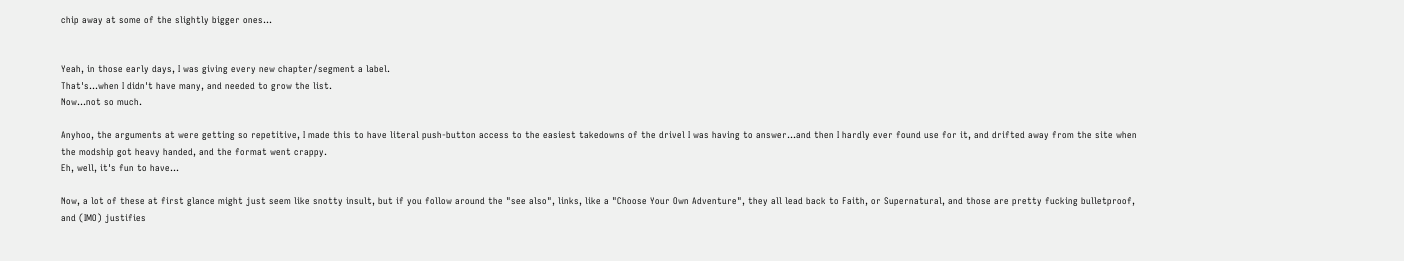chip away at some of the slightly bigger ones...


Yeah, in those early days, I was giving every new chapter/segment a label.
That's...when I didn't have many, and needed to grow the list.
Now...not so much.

Anyhoo, the arguments at were getting so repetitive, I made this to have literal push-button access to the easiest takedowns of the drivel I was having to answer...and then I hardly ever found use for it, and drifted away from the site when the modship got heavy handed, and the format went crappy.
Eh, well, it's fun to have...

Now, a lot of these at first glance might just seem like snotty insult, but if you follow around the "see also", links, like a "Choose Your Own Adventure", they all lead back to Faith, or Supernatural, and those are pretty fucking bulletproof, and (IMO) justifies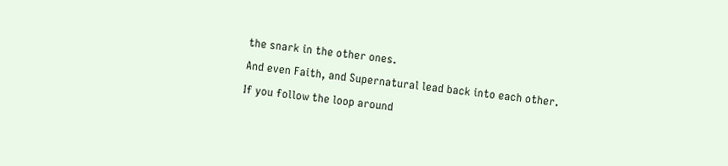the snark in the other ones.
And even Faith, and Supernatural lead back into each other.
If you follow the loop around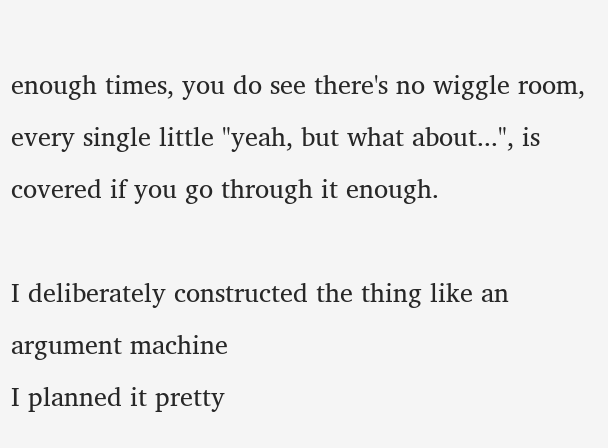enough times, you do see there's no wiggle room, every single little "yeah, but what about...", is covered if you go through it enough.

I deliberately constructed the thing like an argument machine
I planned it pretty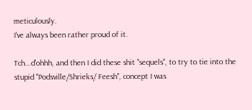meticulously.
I've always been rather proud of it.

Tch...d'ohhh, and then I did these shit "sequels", to try to tie into the stupid "Podsville/Shrieks/ Feesh", concept I was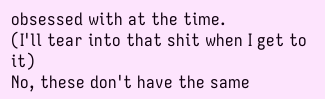obsessed with at the time.
(I'll tear into that shit when I get to it)
No, these don't have the same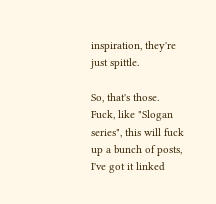inspiration, they're just spittle.

So, that's those.
Fuck, like "Slogan series", this will fuck up a bunch of posts, I've got it linked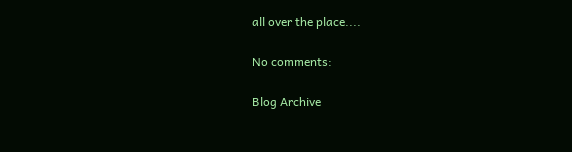all over the place....

No comments:

Blog Archive